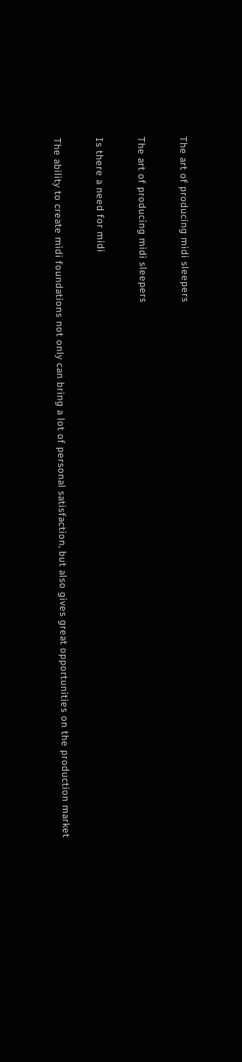The art of producing midi sleepers

The art of producing midi sleepers

Is there a need for midi

The ability to create midi foundations not only can bring a lot of personal satisfaction, but also gives great opportunities on the production market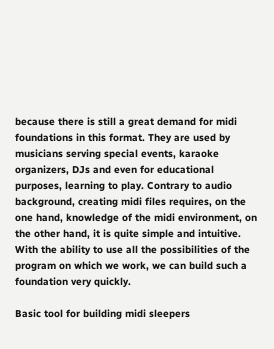because there is still a great demand for midi foundations in this format. They are used by musicians serving special events, karaoke organizers, DJs and even for educational purposes, learning to play. Contrary to audio background, creating midi files requires, on the one hand, knowledge of the midi environment, on the other hand, it is quite simple and intuitive. With the ability to use all the possibilities of the program on which we work, we can build such a foundation very quickly.

Basic tool for building midi sleepers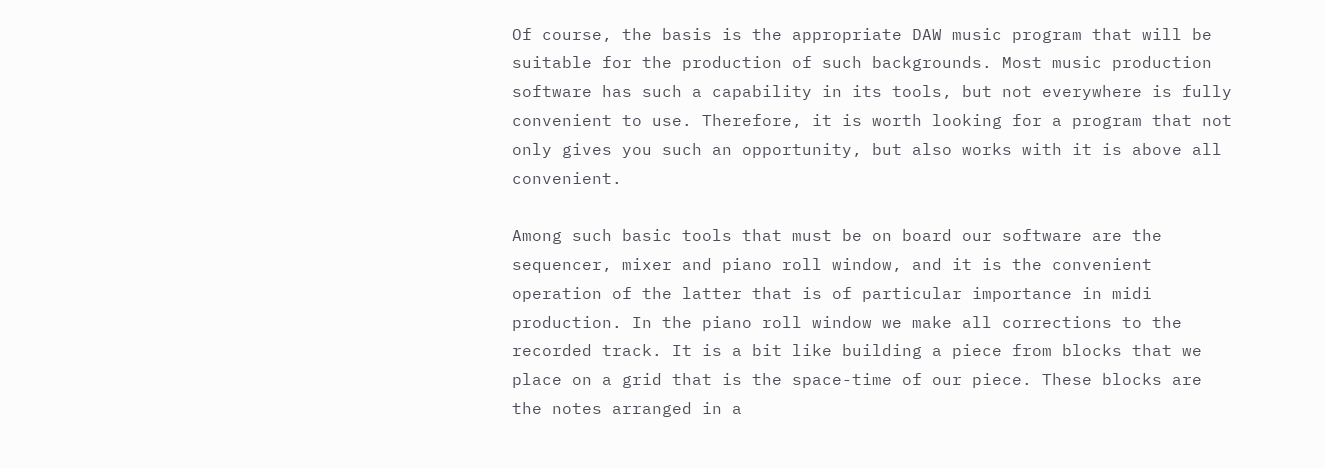Of course, the basis is the appropriate DAW music program that will be suitable for the production of such backgrounds. Most music production software has such a capability in its tools, but not everywhere is fully convenient to use. Therefore, it is worth looking for a program that not only gives you such an opportunity, but also works with it is above all convenient.

Among such basic tools that must be on board our software are the sequencer, mixer and piano roll window, and it is the convenient operation of the latter that is of particular importance in midi production. In the piano roll window we make all corrections to the recorded track. It is a bit like building a piece from blocks that we place on a grid that is the space-time of our piece. These blocks are the notes arranged in a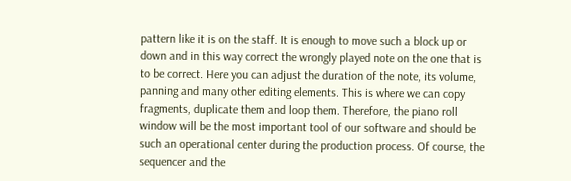pattern like it is on the staff. It is enough to move such a block up or down and in this way correct the wrongly played note on the one that is to be correct. Here you can adjust the duration of the note, its volume, panning and many other editing elements. This is where we can copy fragments, duplicate them and loop them. Therefore, the piano roll window will be the most important tool of our software and should be such an operational center during the production process. Of course, the sequencer and the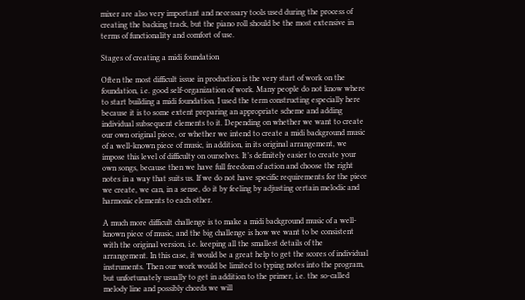mixer are also very important and necessary tools used during the process of creating the backing track, but the piano roll should be the most extensive in terms of functionality and comfort of use.

Stages of creating a midi foundation

Often the most difficult issue in production is the very start of work on the foundation, i.e. good self-organization of work. Many people do not know where to start building a midi foundation. I used the term constructing especially here because it is to some extent preparing an appropriate scheme and adding individual subsequent elements to it. Depending on whether we want to create our own original piece, or whether we intend to create a midi background music of a well-known piece of music, in addition, in its original arrangement, we impose this level of difficulty on ourselves. It’s definitely easier to create your own songs, because then we have full freedom of action and choose the right notes in a way that suits us. If we do not have specific requirements for the piece we create, we can, in a sense, do it by feeling by adjusting certain melodic and harmonic elements to each other.

A much more difficult challenge is to make a midi background music of a well-known piece of music, and the big challenge is how we want to be consistent with the original version, i.e. keeping all the smallest details of the arrangement. In this case, it would be a great help to get the scores of individual instruments. Then our work would be limited to typing notes into the program, but unfortunately usually to get in addition to the primer, i.e. the so-called melody line and possibly chords we will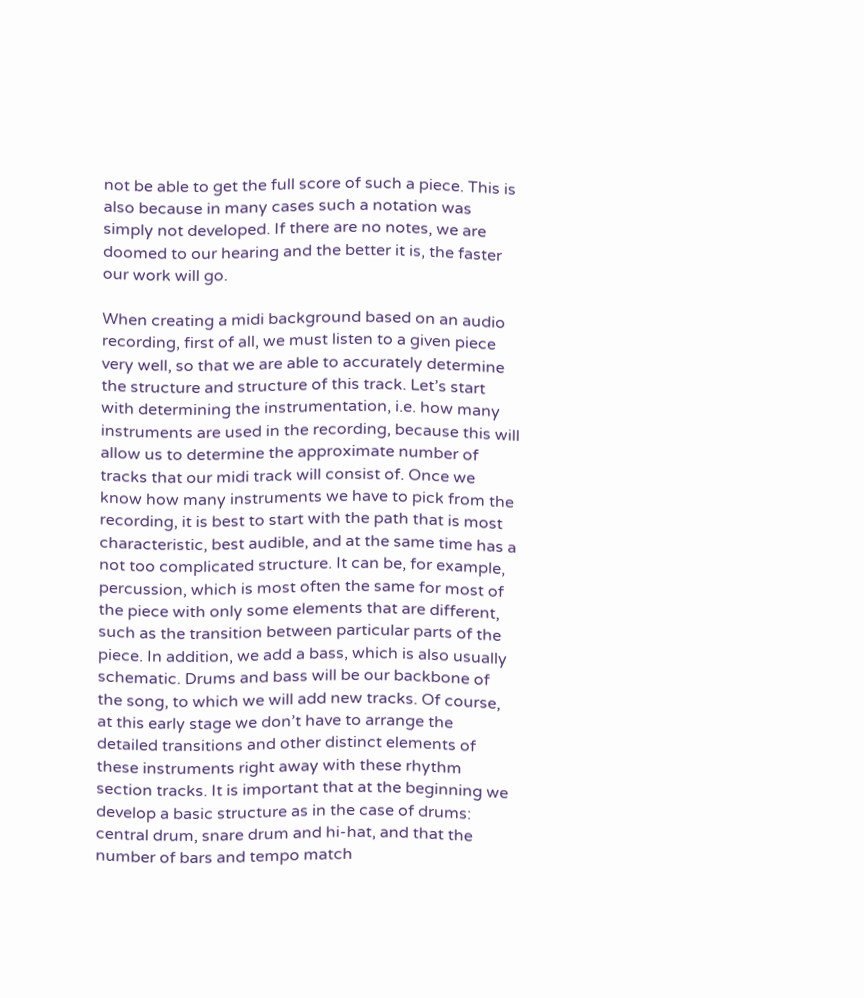not be able to get the full score of such a piece. This is also because in many cases such a notation was simply not developed. If there are no notes, we are doomed to our hearing and the better it is, the faster our work will go.

When creating a midi background based on an audio recording, first of all, we must listen to a given piece very well, so that we are able to accurately determine the structure and structure of this track. Let’s start with determining the instrumentation, i.e. how many instruments are used in the recording, because this will allow us to determine the approximate number of tracks that our midi track will consist of. Once we know how many instruments we have to pick from the recording, it is best to start with the path that is most characteristic, best audible, and at the same time has a not too complicated structure. It can be, for example, percussion, which is most often the same for most of the piece with only some elements that are different, such as the transition between particular parts of the piece. In addition, we add a bass, which is also usually schematic. Drums and bass will be our backbone of the song, to which we will add new tracks. Of course, at this early stage we don’t have to arrange the detailed transitions and other distinct elements of these instruments right away with these rhythm section tracks. It is important that at the beginning we develop a basic structure as in the case of drums: central drum, snare drum and hi-hat, and that the number of bars and tempo match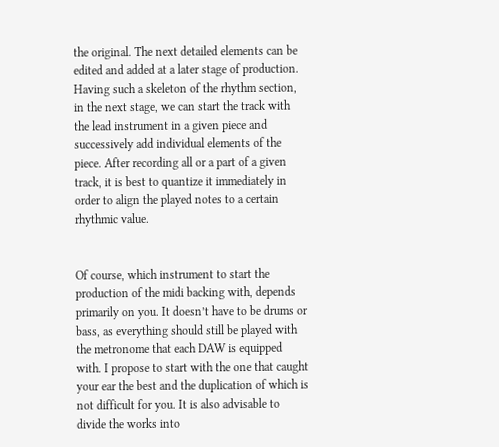the original. The next detailed elements can be edited and added at a later stage of production. Having such a skeleton of the rhythm section, in the next stage, we can start the track with the lead instrument in a given piece and successively add individual elements of the piece. After recording all or a part of a given track, it is best to quantize it immediately in order to align the played notes to a certain rhythmic value.


Of course, which instrument to start the production of the midi backing with, depends primarily on you. It doesn’t have to be drums or bass, as everything should still be played with the metronome that each DAW is equipped with. I propose to start with the one that caught your ear the best and the duplication of which is not difficult for you. It is also advisable to divide the works into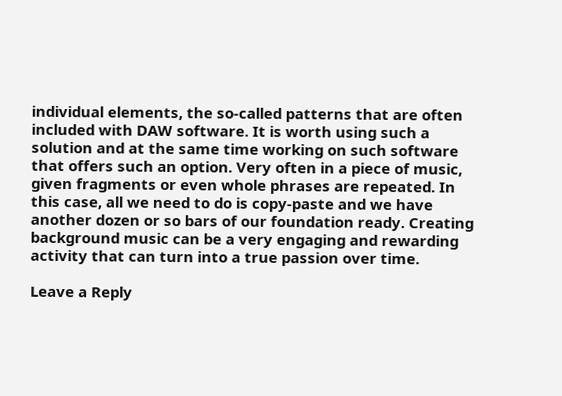individual elements, the so-called patterns that are often included with DAW software. It is worth using such a solution and at the same time working on such software that offers such an option. Very often in a piece of music, given fragments or even whole phrases are repeated. In this case, all we need to do is copy-paste and we have another dozen or so bars of our foundation ready. Creating background music can be a very engaging and rewarding activity that can turn into a true passion over time.

Leave a Reply